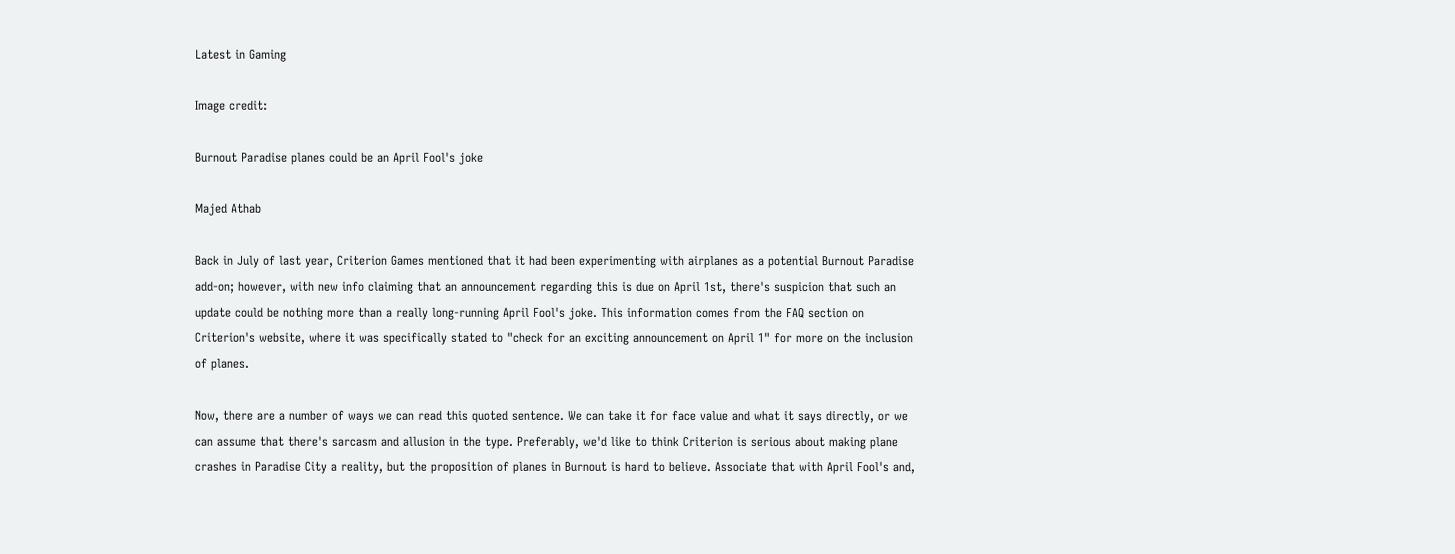Latest in Gaming

Image credit:

Burnout Paradise planes could be an April Fool's joke

Majed Athab

Back in July of last year, Criterion Games mentioned that it had been experimenting with airplanes as a potential Burnout Paradise add-on; however, with new info claiming that an announcement regarding this is due on April 1st, there's suspicion that such an update could be nothing more than a really long-running April Fool's joke. This information comes from the FAQ section on Criterion's website, where it was specifically stated to "check for an exciting announcement on April 1" for more on the inclusion of planes.

Now, there are a number of ways we can read this quoted sentence. We can take it for face value and what it says directly, or we can assume that there's sarcasm and allusion in the type. Preferably, we'd like to think Criterion is serious about making plane crashes in Paradise City a reality, but the proposition of planes in Burnout is hard to believe. Associate that with April Fool's and,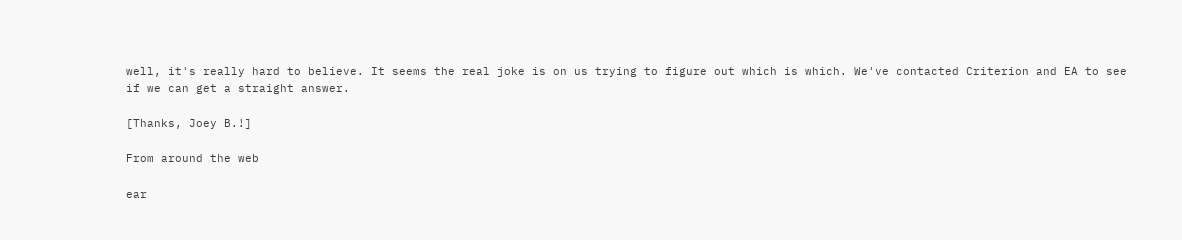well, it's really hard to believe. It seems the real joke is on us trying to figure out which is which. We've contacted Criterion and EA to see if we can get a straight answer.

[Thanks, Joey B.!]

From around the web

ear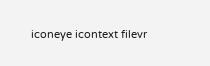iconeye icontext filevr